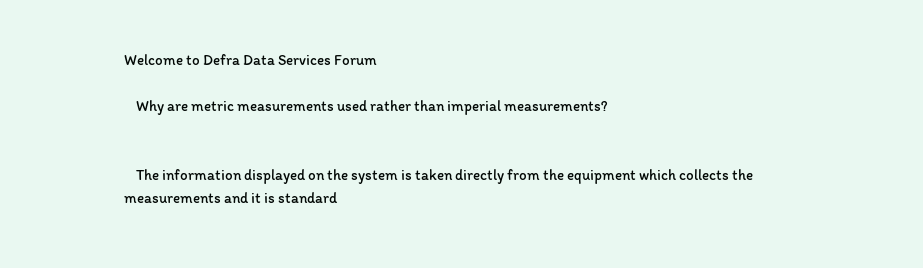Welcome to Defra Data Services Forum

    Why are metric measurements used rather than imperial measurements?


    The information displayed on the system is taken directly from the equipment which collects the measurements and it is standard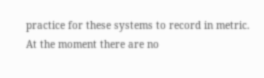practice for these systems to record in metric. At the moment there are no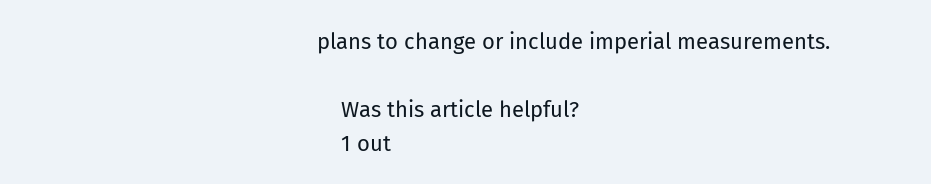plans to change or include imperial measurements.

    Was this article helpful?
    1 out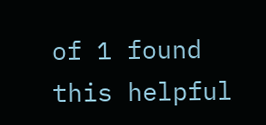of 1 found this helpful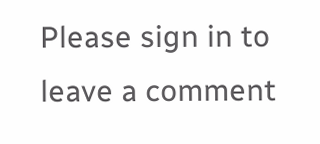Please sign in to leave a comment